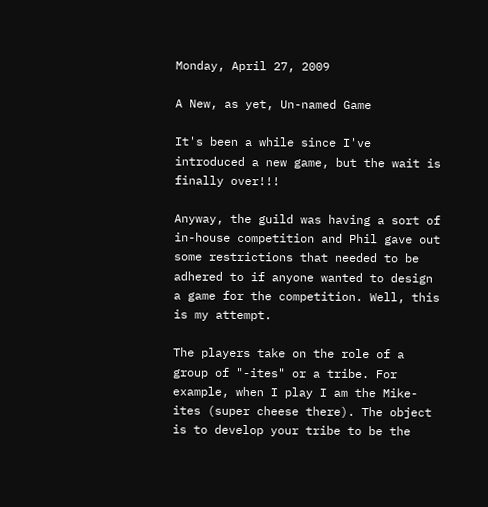Monday, April 27, 2009

A New, as yet, Un-named Game

It's been a while since I've introduced a new game, but the wait is finally over!!!

Anyway, the guild was having a sort of in-house competition and Phil gave out some restrictions that needed to be adhered to if anyone wanted to design a game for the competition. Well, this is my attempt.

The players take on the role of a group of "-ites" or a tribe. For example, when I play I am the Mike-ites (super cheese there). The object is to develop your tribe to be the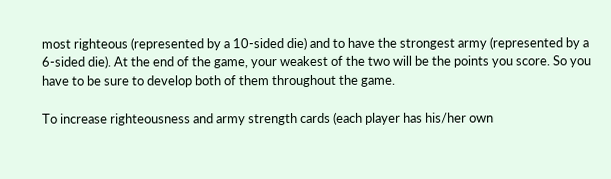most righteous (represented by a 10-sided die) and to have the strongest army (represented by a 6-sided die). At the end of the game, your weakest of the two will be the points you score. So you have to be sure to develop both of them throughout the game.

To increase righteousness and army strength cards (each player has his/her own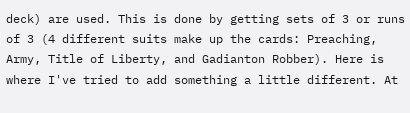deck) are used. This is done by getting sets of 3 or runs of 3 (4 different suits make up the cards: Preaching, Army, Title of Liberty, and Gadianton Robber). Here is where I've tried to add something a little different. At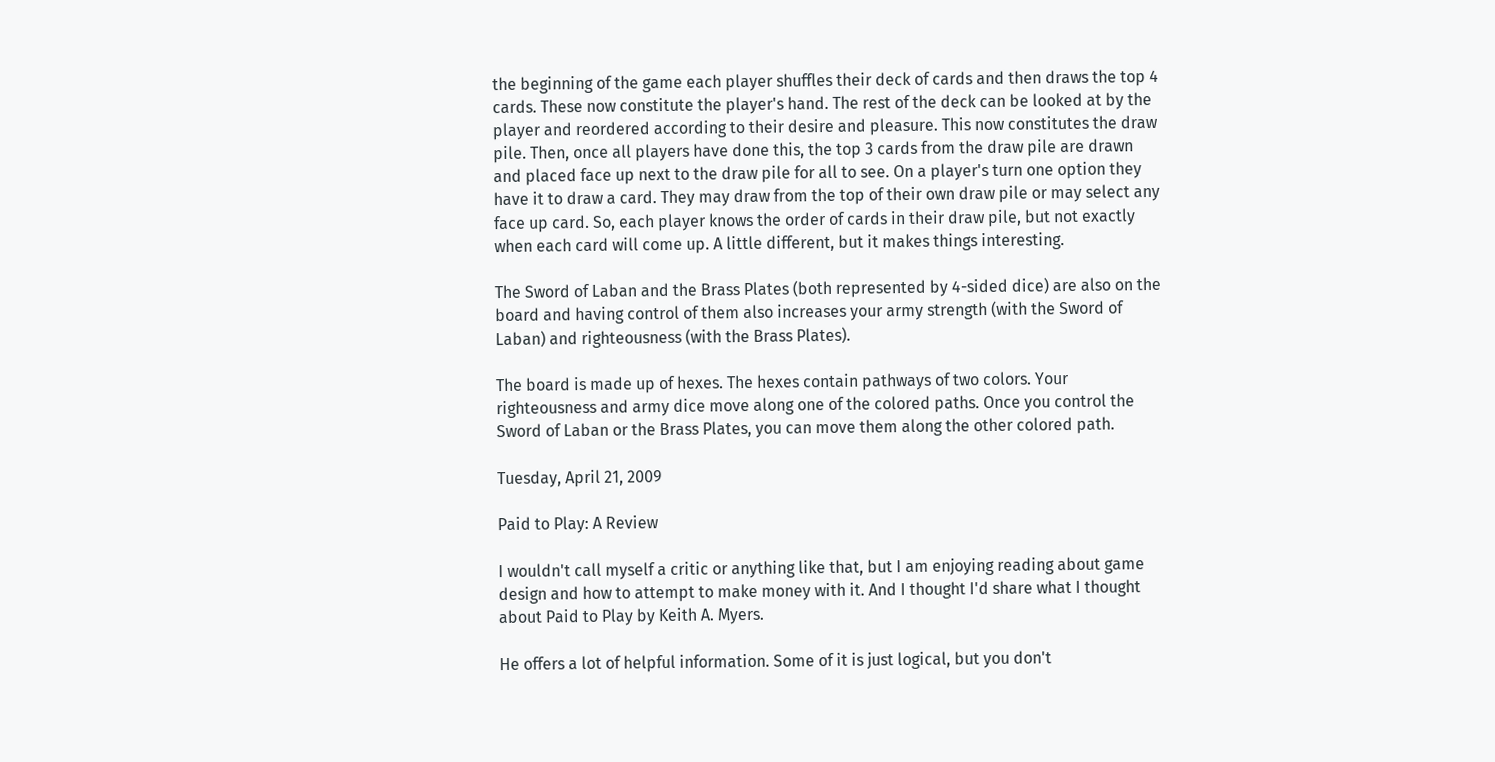the beginning of the game each player shuffles their deck of cards and then draws the top 4 cards. These now constitute the player's hand. The rest of the deck can be looked at by the player and reordered according to their desire and pleasure. This now constitutes the draw pile. Then, once all players have done this, the top 3 cards from the draw pile are drawn and placed face up next to the draw pile for all to see. On a player's turn one option they have it to draw a card. They may draw from the top of their own draw pile or may select any face up card. So, each player knows the order of cards in their draw pile, but not exactly when each card will come up. A little different, but it makes things interesting.

The Sword of Laban and the Brass Plates (both represented by 4-sided dice) are also on the board and having control of them also increases your army strength (with the Sword of Laban) and righteousness (with the Brass Plates).

The board is made up of hexes. The hexes contain pathways of two colors. Your righteousness and army dice move along one of the colored paths. Once you control the Sword of Laban or the Brass Plates, you can move them along the other colored path.

Tuesday, April 21, 2009

Paid to Play: A Review

I wouldn't call myself a critic or anything like that, but I am enjoying reading about game design and how to attempt to make money with it. And I thought I'd share what I thought about Paid to Play by Keith A. Myers.

He offers a lot of helpful information. Some of it is just logical, but you don't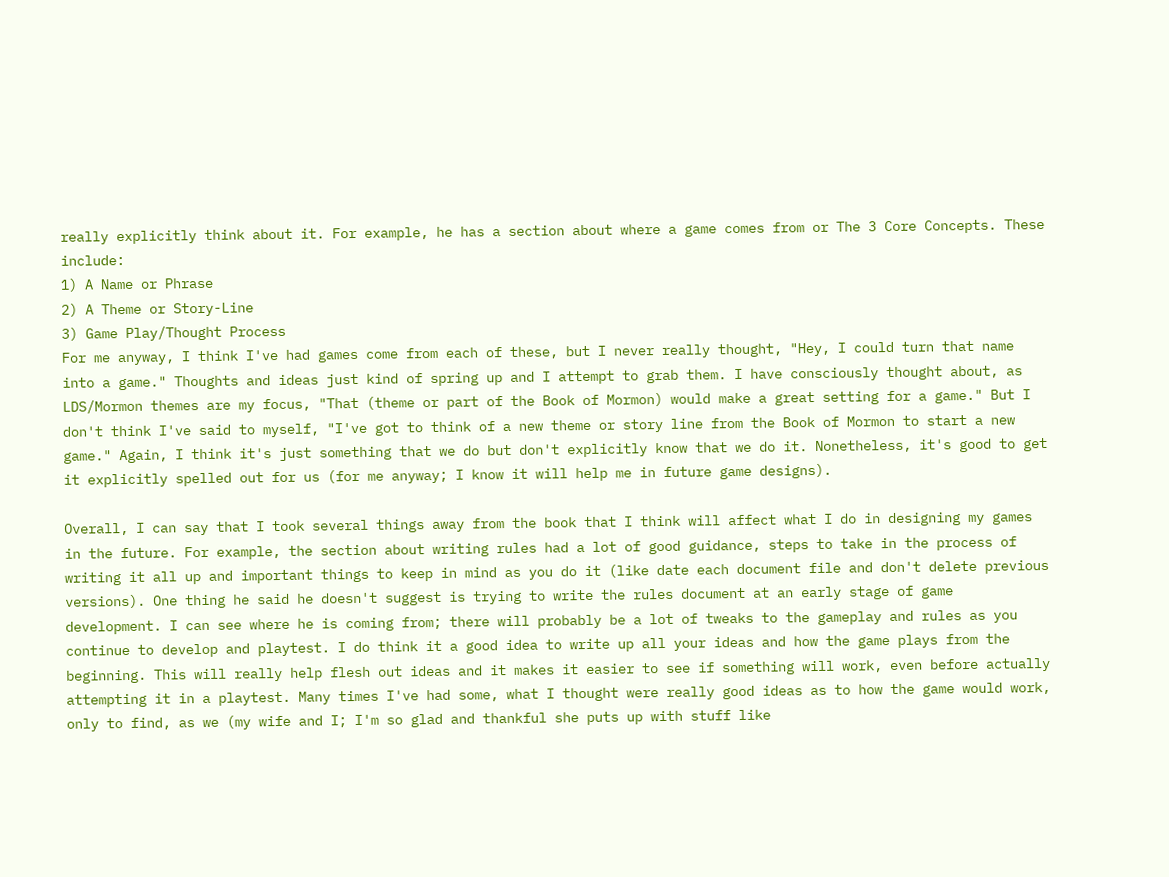really explicitly think about it. For example, he has a section about where a game comes from or The 3 Core Concepts. These include:
1) A Name or Phrase
2) A Theme or Story-Line
3) Game Play/Thought Process
For me anyway, I think I've had games come from each of these, but I never really thought, "Hey, I could turn that name into a game." Thoughts and ideas just kind of spring up and I attempt to grab them. I have consciously thought about, as LDS/Mormon themes are my focus, "That (theme or part of the Book of Mormon) would make a great setting for a game." But I don't think I've said to myself, "I've got to think of a new theme or story line from the Book of Mormon to start a new game." Again, I think it's just something that we do but don't explicitly know that we do it. Nonetheless, it's good to get it explicitly spelled out for us (for me anyway; I know it will help me in future game designs).

Overall, I can say that I took several things away from the book that I think will affect what I do in designing my games in the future. For example, the section about writing rules had a lot of good guidance, steps to take in the process of writing it all up and important things to keep in mind as you do it (like date each document file and don't delete previous versions). One thing he said he doesn't suggest is trying to write the rules document at an early stage of game development. I can see where he is coming from; there will probably be a lot of tweaks to the gameplay and rules as you continue to develop and playtest. I do think it a good idea to write up all your ideas and how the game plays from the beginning. This will really help flesh out ideas and it makes it easier to see if something will work, even before actually attempting it in a playtest. Many times I've had some, what I thought were really good ideas as to how the game would work, only to find, as we (my wife and I; I'm so glad and thankful she puts up with stuff like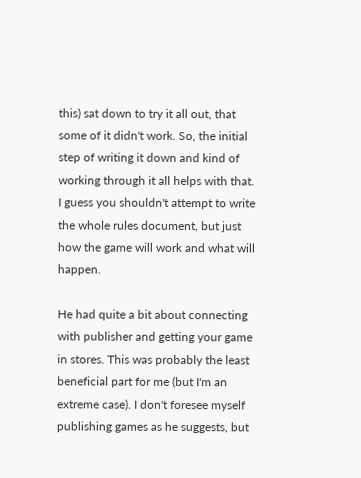this) sat down to try it all out, that some of it didn't work. So, the initial step of writing it down and kind of working through it all helps with that. I guess you shouldn't attempt to write the whole rules document, but just how the game will work and what will happen.

He had quite a bit about connecting with publisher and getting your game in stores. This was probably the least beneficial part for me (but I'm an extreme case). I don't foresee myself publishing games as he suggests, but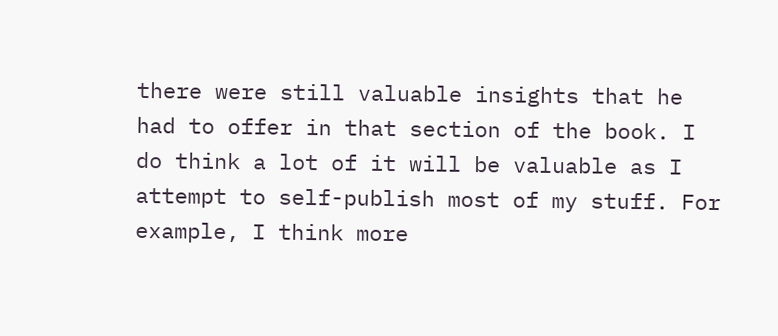there were still valuable insights that he had to offer in that section of the book. I do think a lot of it will be valuable as I attempt to self-publish most of my stuff. For example, I think more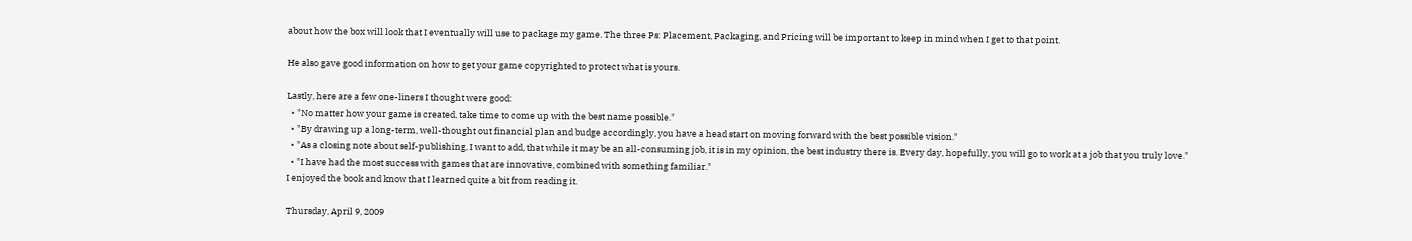about how the box will look that I eventually will use to package my game. The three Ps: Placement, Packaging, and Pricing will be important to keep in mind when I get to that point.

He also gave good information on how to get your game copyrighted to protect what is yours.

Lastly, here are a few one-liners I thought were good:
  • "No matter how your game is created, take time to come up with the best name possible."
  • "By drawing up a long-term, well-thought out financial plan and budge accordingly, you have a head start on moving forward with the best possible vision."
  • "As a closing note about self-publishing, I want to add, that while it may be an all-consuming job, it is in my opinion, the best industry there is. Every day, hopefully, you will go to work at a job that you truly love."
  • "I have had the most success with games that are innovative, combined with something familiar."
I enjoyed the book and know that I learned quite a bit from reading it.

Thursday, April 9, 2009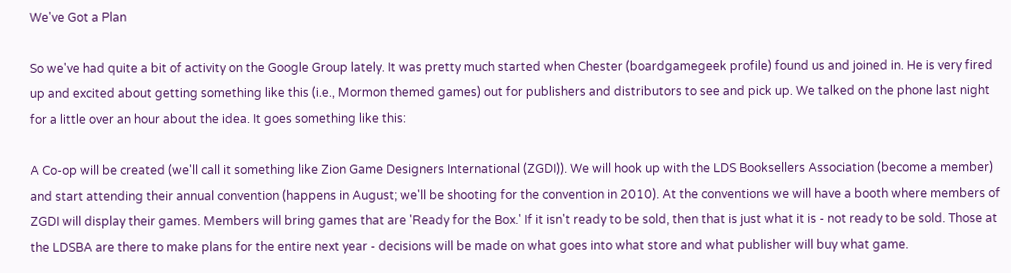We've Got a Plan

So we've had quite a bit of activity on the Google Group lately. It was pretty much started when Chester (boardgamegeek profile) found us and joined in. He is very fired up and excited about getting something like this (i.e., Mormon themed games) out for publishers and distributors to see and pick up. We talked on the phone last night for a little over an hour about the idea. It goes something like this:

A Co-op will be created (we'll call it something like Zion Game Designers International (ZGDI)). We will hook up with the LDS Booksellers Association (become a member) and start attending their annual convention (happens in August; we'll be shooting for the convention in 2010). At the conventions we will have a booth where members of ZGDI will display their games. Members will bring games that are 'Ready for the Box.' If it isn't ready to be sold, then that is just what it is - not ready to be sold. Those at the LDSBA are there to make plans for the entire next year - decisions will be made on what goes into what store and what publisher will buy what game.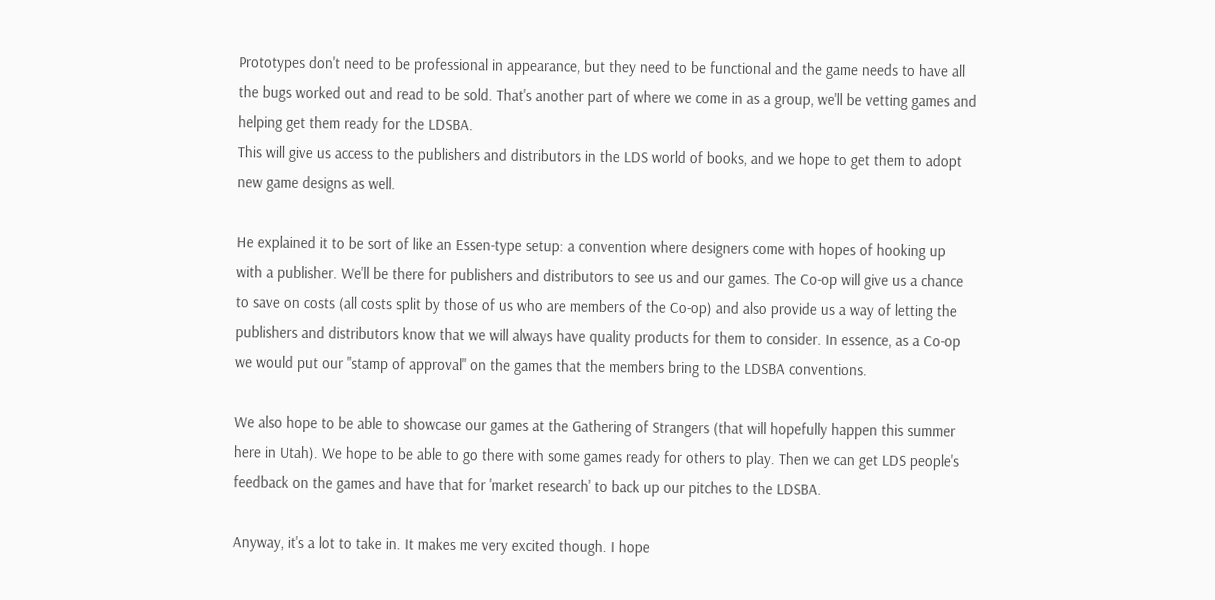Prototypes don't need to be professional in appearance, but they need to be functional and the game needs to have all the bugs worked out and read to be sold. That's another part of where we come in as a group, we'll be vetting games and helping get them ready for the LDSBA.
This will give us access to the publishers and distributors in the LDS world of books, and we hope to get them to adopt new game designs as well.

He explained it to be sort of like an Essen-type setup: a convention where designers come with hopes of hooking up with a publisher. We'll be there for publishers and distributors to see us and our games. The Co-op will give us a chance to save on costs (all costs split by those of us who are members of the Co-op) and also provide us a way of letting the publishers and distributors know that we will always have quality products for them to consider. In essence, as a Co-op we would put our "stamp of approval" on the games that the members bring to the LDSBA conventions.

We also hope to be able to showcase our games at the Gathering of Strangers (that will hopefully happen this summer here in Utah). We hope to be able to go there with some games ready for others to play. Then we can get LDS people's feedback on the games and have that for 'market research' to back up our pitches to the LDSBA.

Anyway, it's a lot to take in. It makes me very excited though. I hope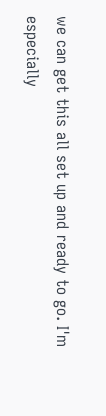we can get this all set up and ready to go. I'm especially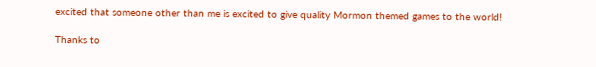excited that someone other than me is excited to give quality Mormon themed games to the world!

Thanks to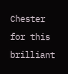Chester for this brilliant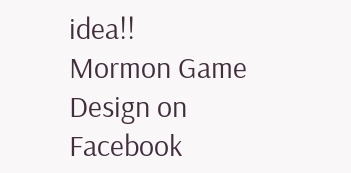idea!!
Mormon Game Design on Facebook